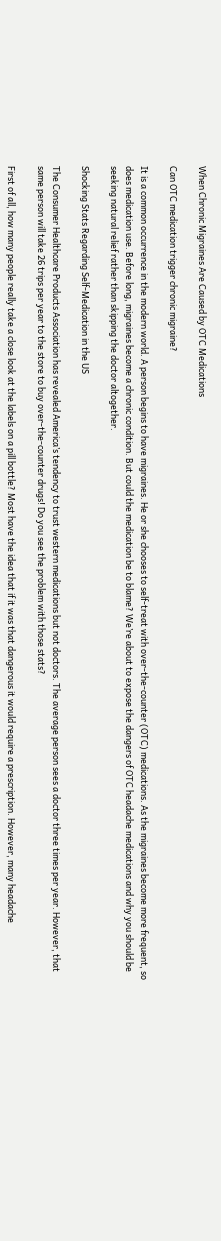When Chronic Migraines Are Caused by OTC Medications

Can OTC medication trigger chronic migraine?

It is a common occurrence in the modern world. A person begins to have migraines. He or she chooses to self-treat with over-the-counter (OTC) medications. As the migraines become more frequent, so does medication use. Before long, migraines become a chronic condition. But could the medication be to blame? We’re about to expose the dangers of OTC headache medications and why you should be seeking natural relief rather than skipping the doctor altogether.

Shocking Stats Regarding Self-Medication in the US

The Consumer Healthcare Products Association has revealed America’s tendency to trust western medications but not doctors. The average person sees a doctor three times per year. However, that same person will take 26 trips per year to the store to buy over-the-counter drugs! Do you see the problem with those stats?

First of all, how many people really take a close look at the labels on a pill bottle? Most have the idea that if it was that dangerous it would require a prescription. However, many headache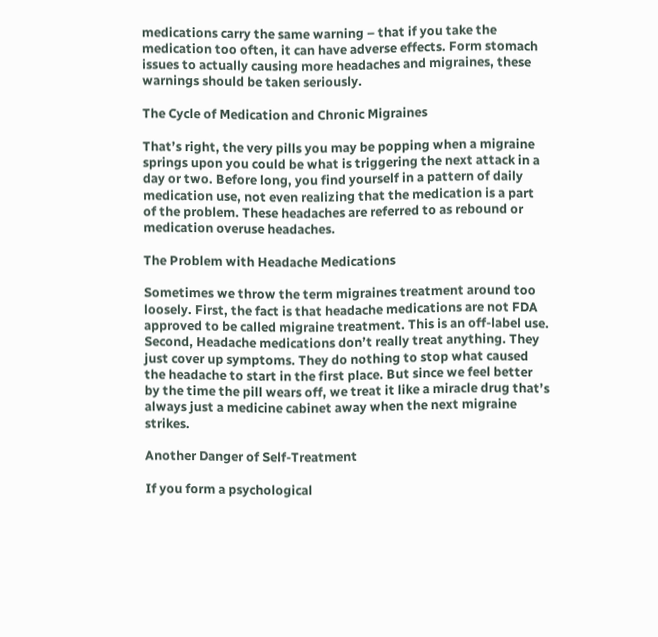medications carry the same warning – that if you take the medication too often, it can have adverse effects. Form stomach issues to actually causing more headaches and migraines, these warnings should be taken seriously.

The Cycle of Medication and Chronic Migraines

That’s right, the very pills you may be popping when a migraine springs upon you could be what is triggering the next attack in a day or two. Before long, you find yourself in a pattern of daily medication use, not even realizing that the medication is a part of the problem. These headaches are referred to as rebound or medication overuse headaches.

The Problem with Headache Medications

Sometimes we throw the term migraines treatment around too loosely. First, the fact is that headache medications are not FDA approved to be called migraine treatment. This is an off-label use. Second, Headache medications don’t really treat anything. They just cover up symptoms. They do nothing to stop what caused the headache to start in the first place. But since we feel better by the time the pill wears off, we treat it like a miracle drug that’s always just a medicine cabinet away when the next migraine strikes.

Another Danger of Self-Treatment

If you form a psychological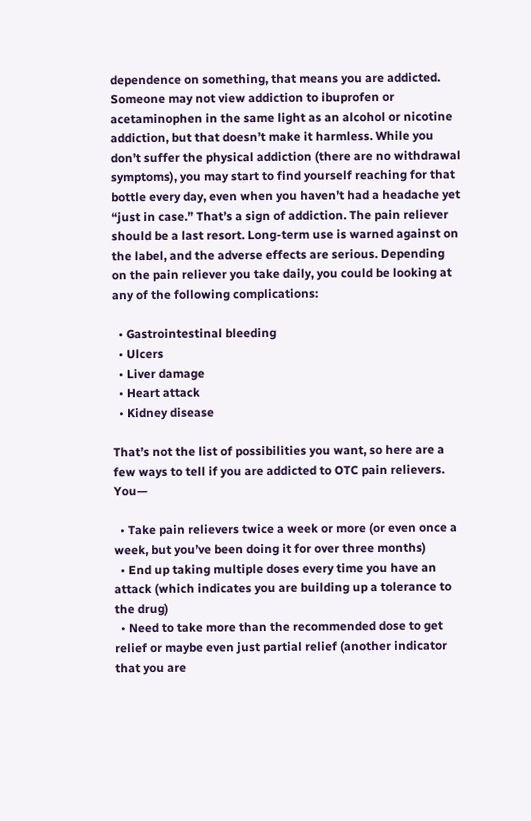dependence on something, that means you are addicted. Someone may not view addiction to ibuprofen or acetaminophen in the same light as an alcohol or nicotine addiction, but that doesn’t make it harmless. While you don’t suffer the physical addiction (there are no withdrawal symptoms), you may start to find yourself reaching for that bottle every day, even when you haven’t had a headache yet “just in case.” That’s a sign of addiction. The pain reliever should be a last resort. Long-term use is warned against on the label, and the adverse effects are serious. Depending on the pain reliever you take daily, you could be looking at any of the following complications:

  • Gastrointestinal bleeding
  • Ulcers
  • Liver damage
  • Heart attack
  • Kidney disease

That’s not the list of possibilities you want, so here are a few ways to tell if you are addicted to OTC pain relievers. You—

  • Take pain relievers twice a week or more (or even once a week, but you’ve been doing it for over three months)
  • End up taking multiple doses every time you have an attack (which indicates you are building up a tolerance to the drug)
  • Need to take more than the recommended dose to get relief or maybe even just partial relief (another indicator that you are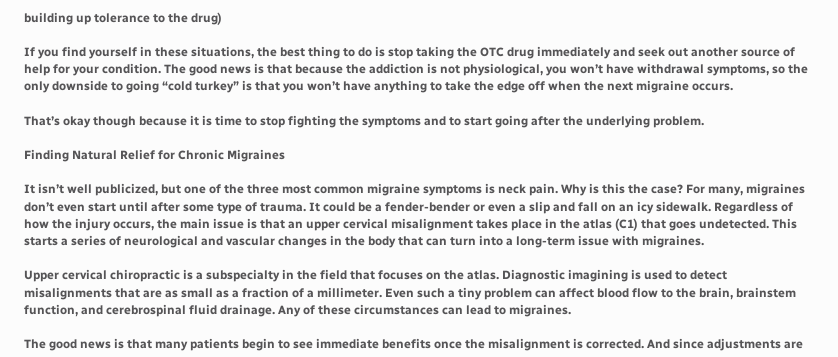building up tolerance to the drug)

If you find yourself in these situations, the best thing to do is stop taking the OTC drug immediately and seek out another source of help for your condition. The good news is that because the addiction is not physiological, you won’t have withdrawal symptoms, so the only downside to going “cold turkey” is that you won’t have anything to take the edge off when the next migraine occurs.

That’s okay though because it is time to stop fighting the symptoms and to start going after the underlying problem.

Finding Natural Relief for Chronic Migraines

It isn’t well publicized, but one of the three most common migraine symptoms is neck pain. Why is this the case? For many, migraines don’t even start until after some type of trauma. It could be a fender-bender or even a slip and fall on an icy sidewalk. Regardless of how the injury occurs, the main issue is that an upper cervical misalignment takes place in the atlas (C1) that goes undetected. This starts a series of neurological and vascular changes in the body that can turn into a long-term issue with migraines.

Upper cervical chiropractic is a subspecialty in the field that focuses on the atlas. Diagnostic imagining is used to detect misalignments that are as small as a fraction of a millimeter. Even such a tiny problem can affect blood flow to the brain, brainstem function, and cerebrospinal fluid drainage. Any of these circumstances can lead to migraines.

The good news is that many patients begin to see immediate benefits once the misalignment is corrected. And since adjustments are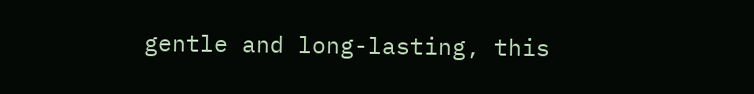gentle and long-lasting, this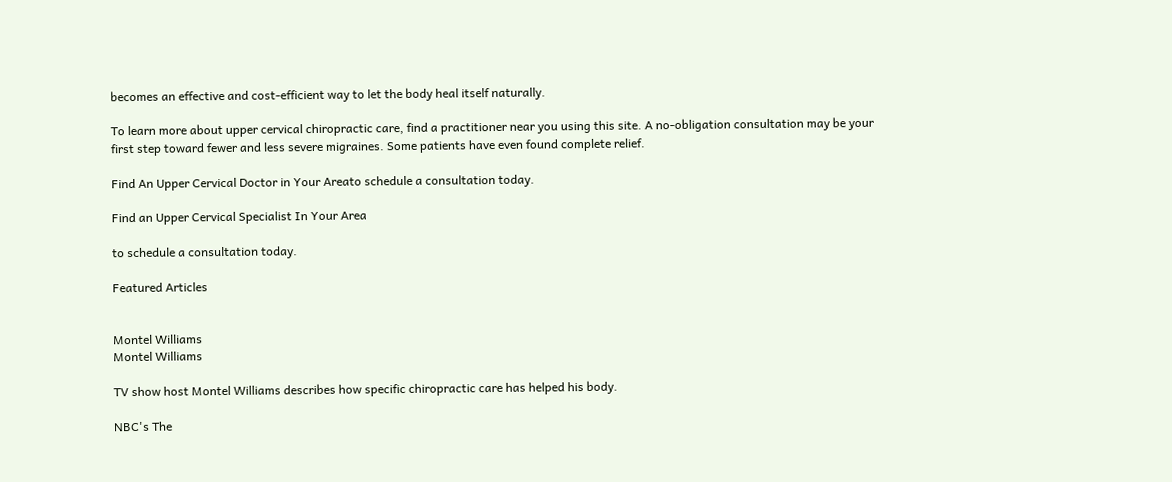becomes an effective and cost-efficient way to let the body heal itself naturally.

To learn more about upper cervical chiropractic care, find a practitioner near you using this site. A no-obligation consultation may be your first step toward fewer and less severe migraines. Some patients have even found complete relief.

Find An Upper Cervical Doctor in Your Areato schedule a consultation today.

Find an Upper Cervical Specialist In Your Area

to schedule a consultation today.

Featured Articles


Montel Williams
Montel Williams

TV show host Montel Williams describes how specific chiropractic care has helped his body.

NBC's The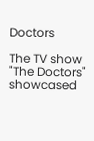Doctors

The TV show "The Doctors" showcased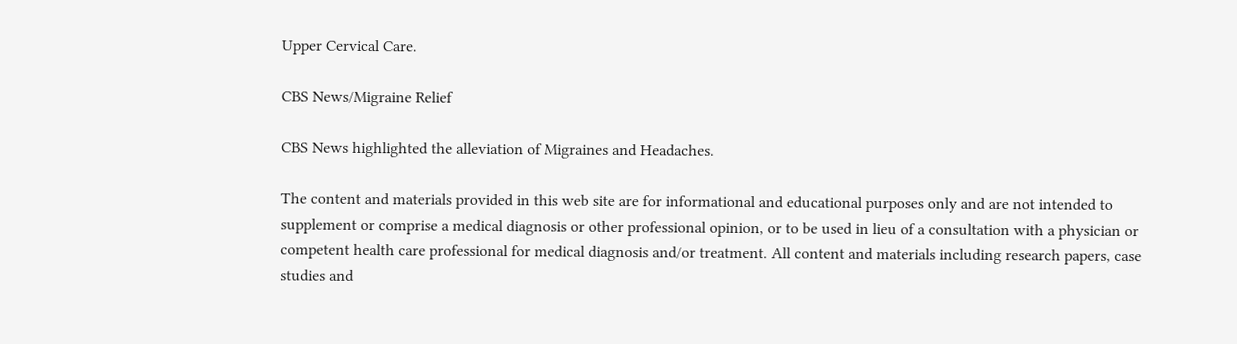Upper Cervical Care.

CBS News/Migraine Relief

CBS News highlighted the alleviation of Migraines and Headaches.

The content and materials provided in this web site are for informational and educational purposes only and are not intended to supplement or comprise a medical diagnosis or other professional opinion, or to be used in lieu of a consultation with a physician or competent health care professional for medical diagnosis and/or treatment. All content and materials including research papers, case studies and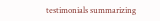testimonials summarizing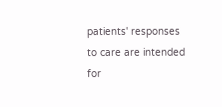patients' responses to care are intended for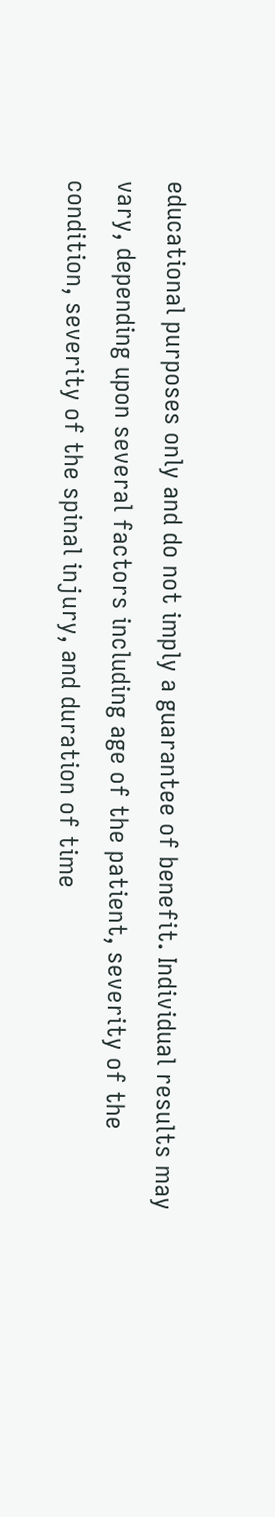educational purposes only and do not imply a guarantee of benefit. Individual results may vary, depending upon several factors including age of the patient, severity of the condition, severity of the spinal injury, and duration of time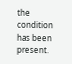the condition has been present.